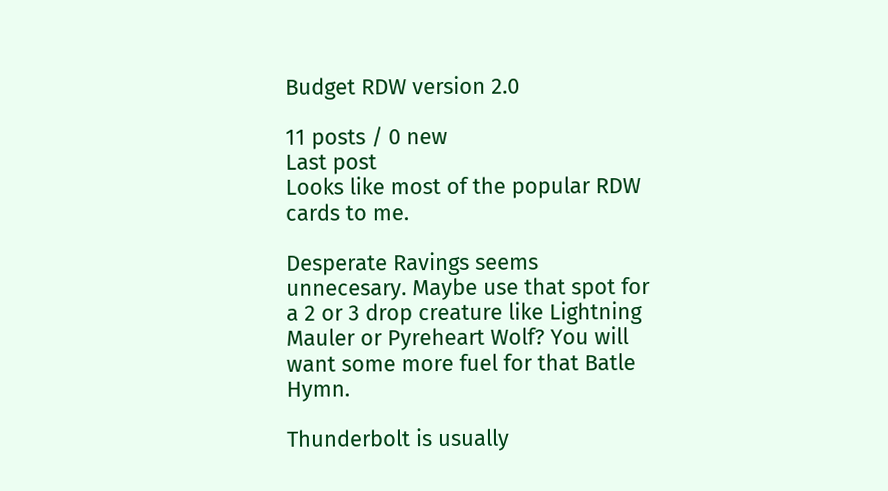Budget RDW version 2.0

11 posts / 0 new
Last post
Looks like most of the popular RDW cards to me.

Desperate Ravings seems unnecesary. Maybe use that spot for a 2 or 3 drop creature like Lightning Mauler or Pyreheart Wolf? You will want some more fuel for that Batle Hymn.

Thunderbolt is usually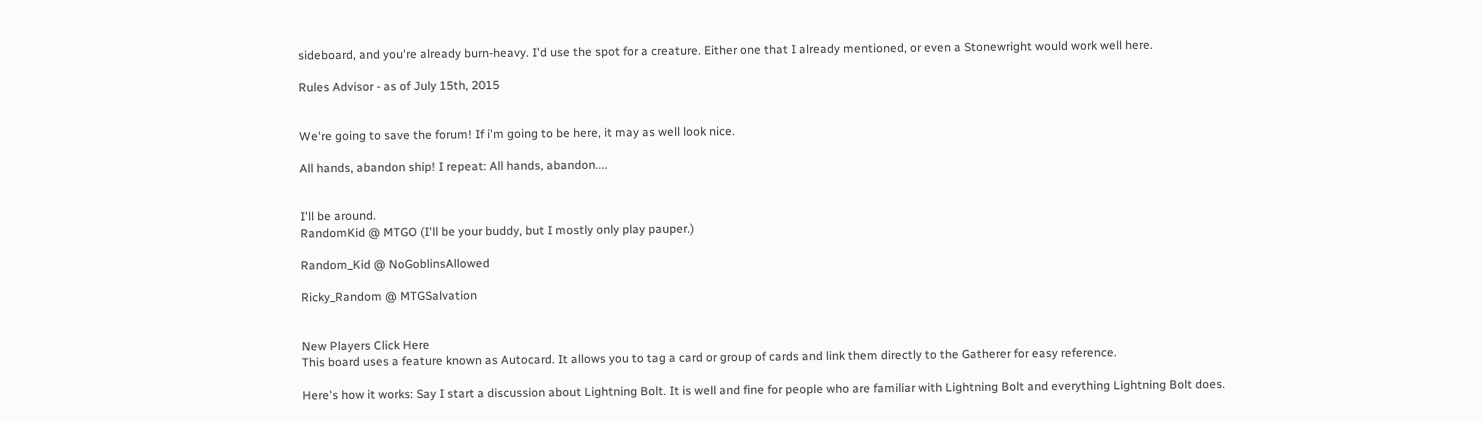sideboard, and you're already burn-heavy. I'd use the spot for a creature. Either one that I already mentioned, or even a Stonewright would work well here.

Rules Advisor - as of July 15th, 2015


We're going to save the forum! If i'm going to be here, it may as well look nice.

All hands, abandon ship! I repeat: All hands, abandon....


I'll be around.
RandomKid @ MTGO (I'll be your buddy, but I mostly only play pauper.)

Random_Kid @ NoGoblinsAllowed

Ricky_Random @ MTGSalvation


New Players Click Here
This board uses a feature known as Autocard. It allows you to tag a card or group of cards and link them directly to the Gatherer for easy reference.

Here's how it works: Say I start a discussion about Lightning Bolt. It is well and fine for people who are familiar with Lightning Bolt and everything Lightning Bolt does.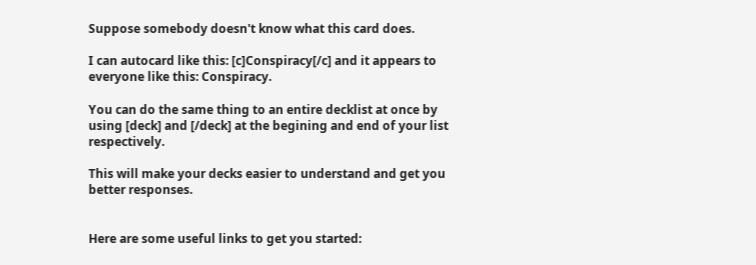Suppose somebody doesn't know what this card does.

I can autocard like this: [c]Conspiracy[/c] and it appears to everyone like this: Conspiracy.

You can do the same thing to an entire decklist at once by using [deck] and [/deck] at the begining and end of your list respectively.

This will make your decks easier to understand and get you better responses.


Here are some useful links to get you started: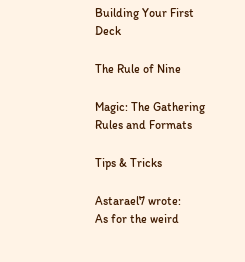Building Your First Deck

The Rule of Nine

Magic: The Gathering Rules and Formats

Tips & Tricks

Astarael7 wrote:
As for the weird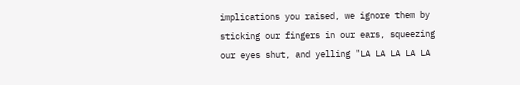implications you raised, we ignore them by sticking our fingers in our ears, squeezing our eyes shut, and yelling "LA LA LA LA LA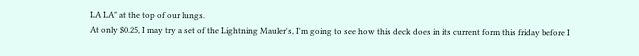LA LA" at the top of our lungs.
At only $0.25, I may try a set of the Lightning Mauler's, I'm going to see how this deck does in its current form this friday before I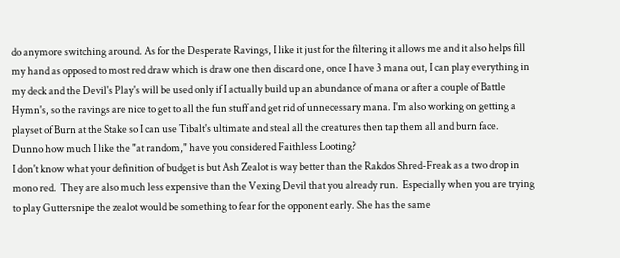do anymore switching around. As for the Desperate Ravings, I like it just for the filtering it allows me and it also helps fill my hand as opposed to most red draw which is draw one then discard one, once I have 3 mana out, I can play everything in my deck and the Devil's Play's will be used only if I actually build up an abundance of mana or after a couple of Battle Hymn's, so the ravings are nice to get to all the fun stuff and get rid of unnecessary mana. I'm also working on getting a playset of Burn at the Stake so I can use Tibalt's ultimate and steal all the creatures then tap them all and burn face.
Dunno how much I like the "at random," have you considered Faithless Looting?
I don't know what your definition of budget is but Ash Zealot is way better than the Rakdos Shred-Freak as a two drop in mono red.  They are also much less expensive than the Vexing Devil that you already run.  Especially when you are trying to play Guttersnipe the zealot would be something to fear for the opponent early. She has the same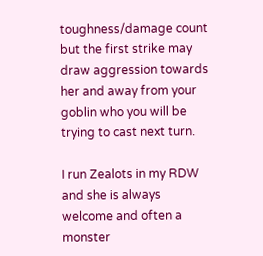toughness/damage count but the first strike may draw aggression towards her and away from your goblin who you will be trying to cast next turn.

I run Zealots in my RDW and she is always welcome and often a monster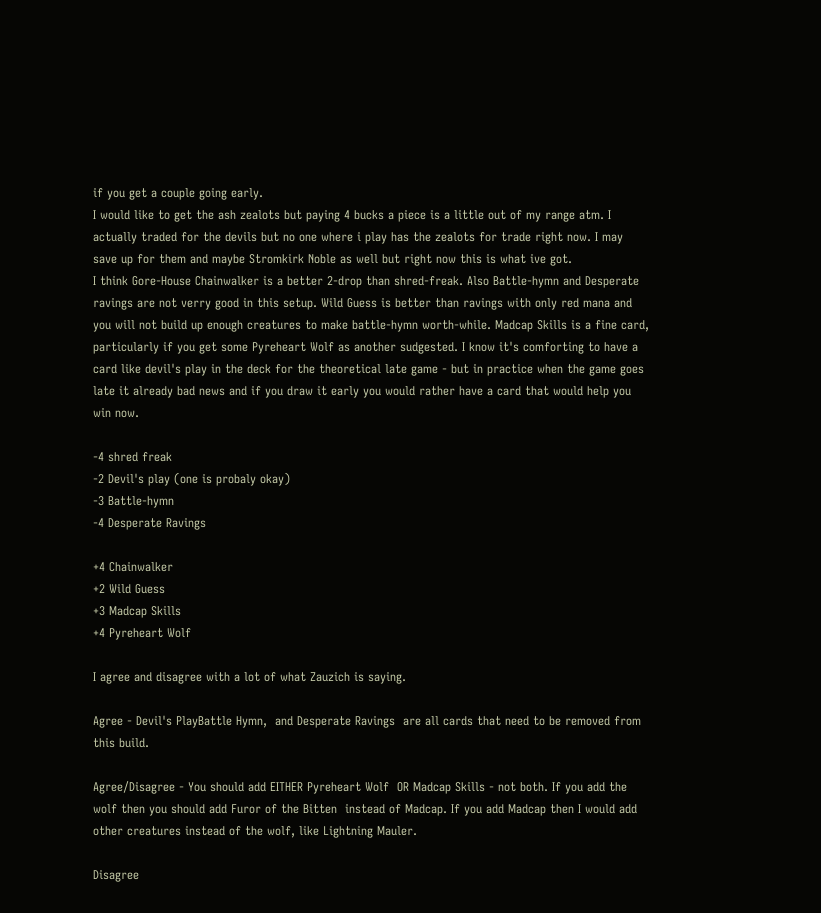if you get a couple going early.
I would like to get the ash zealots but paying 4 bucks a piece is a little out of my range atm. I actually traded for the devils but no one where i play has the zealots for trade right now. I may save up for them and maybe Stromkirk Noble as well but right now this is what ive got.
I think Gore-House Chainwalker is a better 2-drop than shred-freak. Also Battle-hymn and Desperate ravings are not verry good in this setup. Wild Guess is better than ravings with only red mana and you will not build up enough creatures to make battle-hymn worth-while. Madcap Skills is a fine card, particularly if you get some Pyreheart Wolf as another sudgested. I know it's comforting to have a card like devil's play in the deck for the theoretical late game - but in practice when the game goes late it already bad news and if you draw it early you would rather have a card that would help you win now.

-4 shred freak
-2 Devil's play (one is probaly okay)
-3 Battle-hymn
-4 Desperate Ravings

+4 Chainwalker
+2 Wild Guess
+3 Madcap Skills
+4 Pyreheart Wolf

I agree and disagree with a lot of what Zauzich is saying.

Agree - Devil's PlayBattle Hymn,  and Desperate Ravings  are all cards that need to be removed from this build.

Agree/Disagree - You should add EITHER Pyreheart Wolf  OR Madcap Skills - not both. If you add the wolf then you should add Furor of the Bitten  instead of Madcap. If you add Madcap then I would add other creatures instead of the wolf, like Lightning Mauler.

Disagree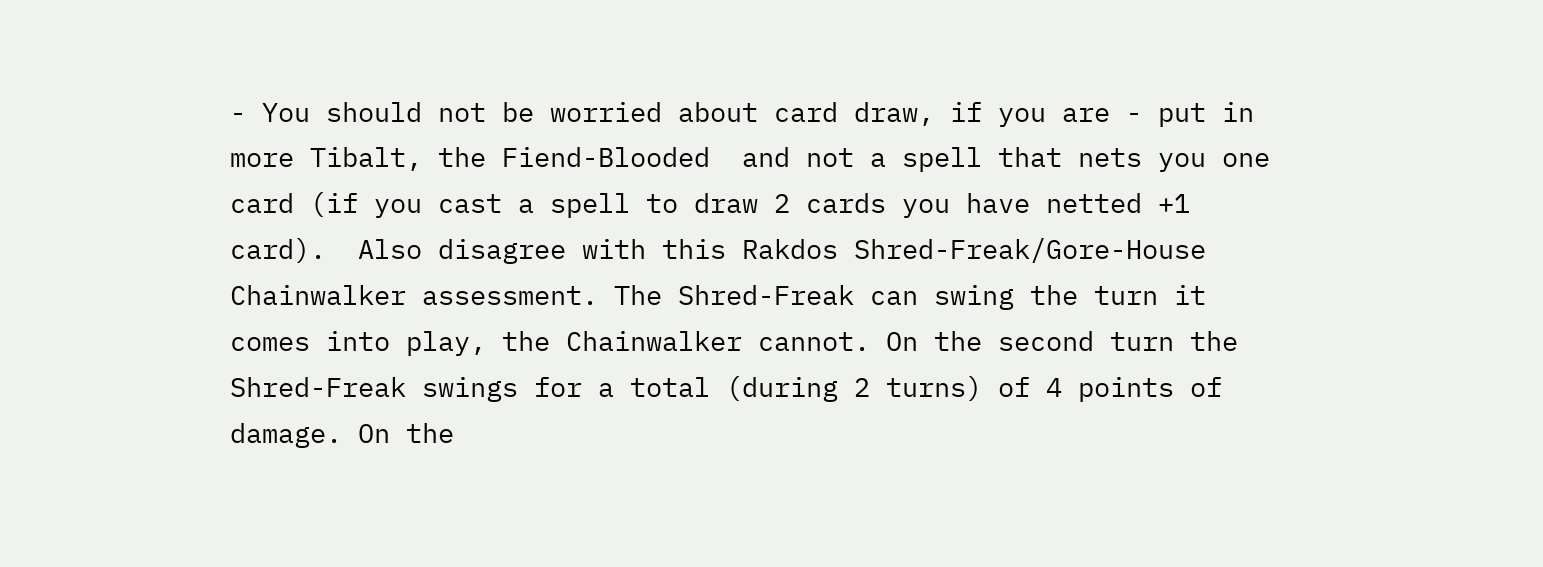- You should not be worried about card draw, if you are - put in more Tibalt, the Fiend-Blooded  and not a spell that nets you one card (if you cast a spell to draw 2 cards you have netted +1 card).  Also disagree with this Rakdos Shred-Freak/Gore-House Chainwalker assessment. The Shred-Freak can swing the turn it comes into play, the Chainwalker cannot. On the second turn the Shred-Freak swings for a total (during 2 turns) of 4 points of damage. On the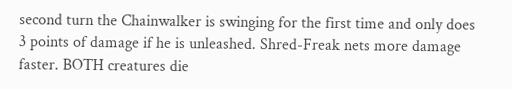second turn the Chainwalker is swinging for the first time and only does 3 points of damage if he is unleashed. Shred-Freak nets more damage faster. BOTH creatures die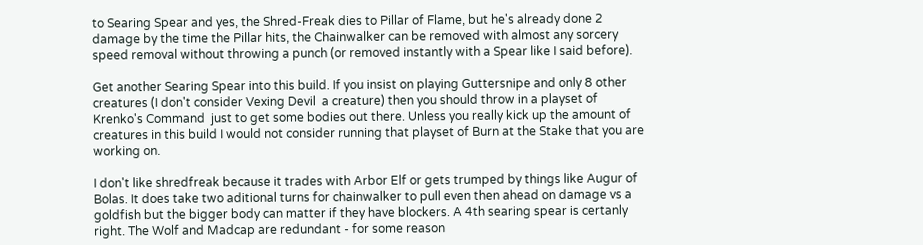to Searing Spear and yes, the Shred-Freak dies to Pillar of Flame, but he's already done 2 damage by the time the Pillar hits, the Chainwalker can be removed with almost any sorcery speed removal without throwing a punch (or removed instantly with a Spear like I said before).

Get another Searing Spear into this build. If you insist on playing Guttersnipe and only 8 other creatures (I don't consider Vexing Devil  a creature) then you should throw in a playset of Krenko's Command  just to get some bodies out there. Unless you really kick up the amount of creatures in this build I would not consider running that playset of Burn at the Stake that you are working on.

I don't like shredfreak because it trades with Arbor Elf or gets trumped by things like Augur of Bolas. It does take two aditional turns for chainwalker to pull even then ahead on damage vs a goldfish but the bigger body can matter if they have blockers. A 4th searing spear is certanly right. The Wolf and Madcap are redundant - for some reason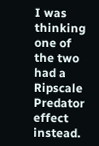I was thinking one of the two had a Ripscale Predator effect instead.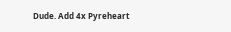Dude. Add 4x Pyreheart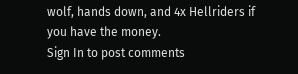wolf, hands down, and 4x Hellriders if you have the money.
Sign In to post comments